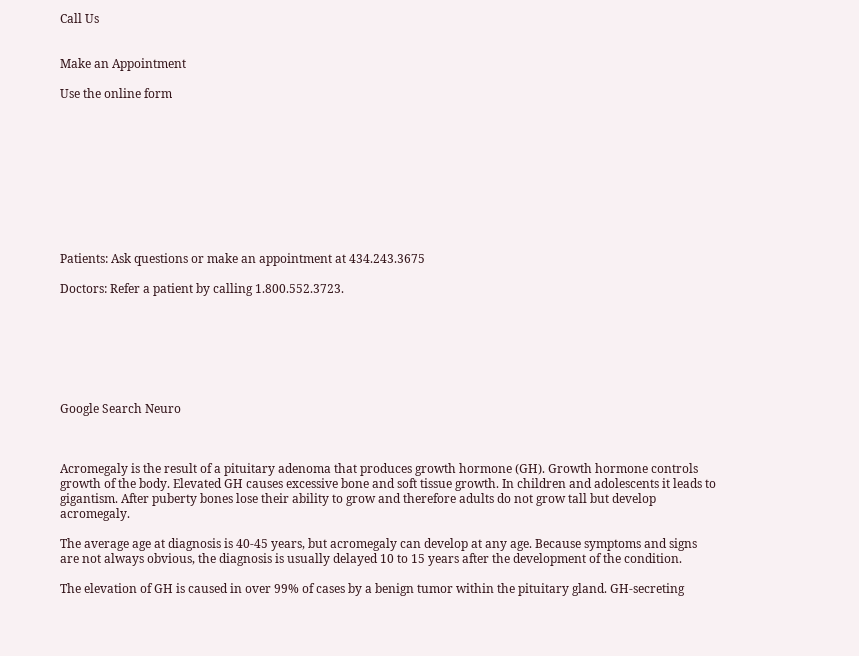Call Us


Make an Appointment

Use the online form










Patients: Ask questions or make an appointment at 434.243.3675

Doctors: Refer a patient by calling 1.800.552.3723.







Google Search Neuro



Acromegaly is the result of a pituitary adenoma that produces growth hormone (GH). Growth hormone controls growth of the body. Elevated GH causes excessive bone and soft tissue growth. In children and adolescents it leads to gigantism. After puberty bones lose their ability to grow and therefore adults do not grow tall but develop acromegaly.

The average age at diagnosis is 40-45 years, but acromegaly can develop at any age. Because symptoms and signs are not always obvious, the diagnosis is usually delayed 10 to 15 years after the development of the condition.

The elevation of GH is caused in over 99% of cases by a benign tumor within the pituitary gland. GH-secreting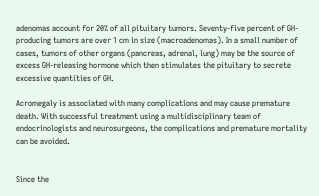adenomas account for 20% of all pituitary tumors. Seventy-five percent of GH-producing tumors are over 1 cm in size (macroadenomas). In a small number of cases, tumors of other organs (pancreas, adrenal, lung) may be the source of excess GH-releasing hormone which then stimulates the pituitary to secrete excessive quantities of GH.

Acromegaly is associated with many complications and may cause premature death. With successful treatment using a multidisciplinary team of endocrinologists and neurosurgeons, the complications and premature mortality can be avoided.


Since the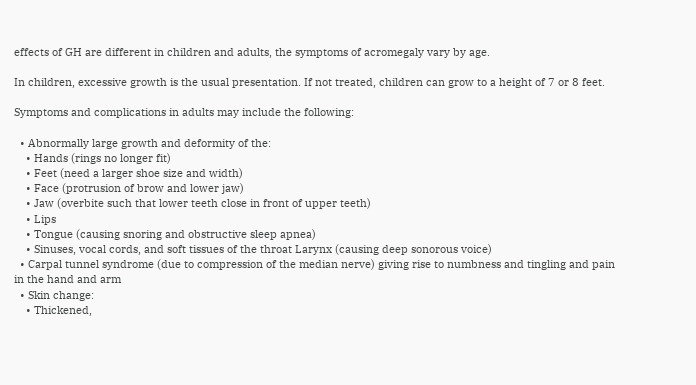effects of GH are different in children and adults, the symptoms of acromegaly vary by age.

In children, excessive growth is the usual presentation. If not treated, children can grow to a height of 7 or 8 feet.

Symptoms and complications in adults may include the following:

  • Abnormally large growth and deformity of the:
    • Hands (rings no longer fit)
    • Feet (need a larger shoe size and width)
    • Face (protrusion of brow and lower jaw)
    • Jaw (overbite such that lower teeth close in front of upper teeth)
    • Lips
    • Tongue (causing snoring and obstructive sleep apnea)
    • Sinuses, vocal cords, and soft tissues of the throat Larynx (causing deep sonorous voice)
  • Carpal tunnel syndrome (due to compression of the median nerve) giving rise to numbness and tingling and pain in the hand and arm
  • Skin change:
    • Thickened,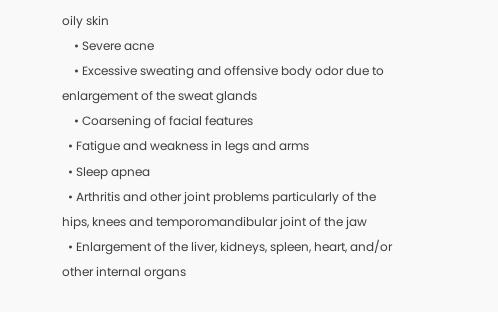oily skin
    • Severe acne
    • Excessive sweating and offensive body odor due to enlargement of the sweat glands
    • Coarsening of facial features
  • Fatigue and weakness in legs and arms
  • Sleep apnea
  • Arthritis and other joint problems particularly of the hips, knees and temporomandibular joint of the jaw
  • Enlargement of the liver, kidneys, spleen, heart, and/or other internal organs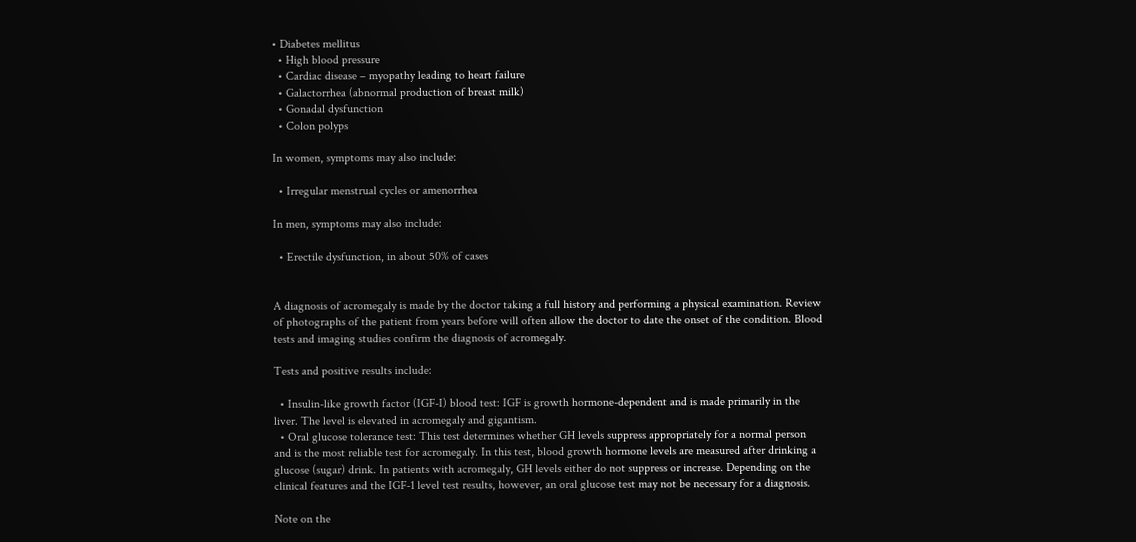• Diabetes mellitus
  • High blood pressure
  • Cardiac disease – myopathy leading to heart failure
  • Galactorrhea (abnormal production of breast milk)
  • Gonadal dysfunction
  • Colon polyps

In women, symptoms may also include:

  • Irregular menstrual cycles or amenorrhea

In men, symptoms may also include:

  • Erectile dysfunction, in about 50% of cases


A diagnosis of acromegaly is made by the doctor taking a full history and performing a physical examination. Review of photographs of the patient from years before will often allow the doctor to date the onset of the condition. Blood tests and imaging studies confirm the diagnosis of acromegaly.

Tests and positive results include:

  • Insulin-like growth factor (IGF-I) blood test: IGF is growth hormone-dependent and is made primarily in the liver. The level is elevated in acromegaly and gigantism.
  • Oral glucose tolerance test: This test determines whether GH levels suppress appropriately for a normal person and is the most reliable test for acromegaly. In this test, blood growth hormone levels are measured after drinking a glucose (sugar) drink. In patients with acromegaly, GH levels either do not suppress or increase. Depending on the clinical features and the IGF-1 level test results, however, an oral glucose test may not be necessary for a diagnosis.

Note on the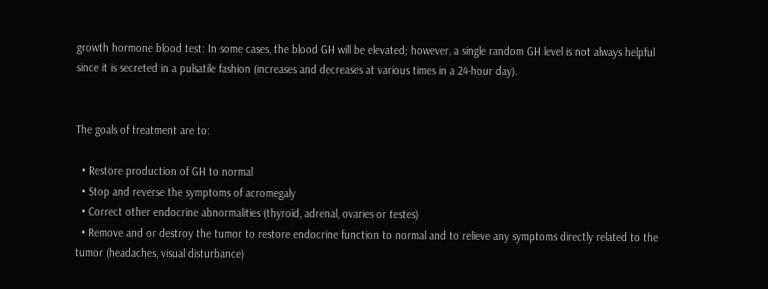growth hormone blood test: In some cases, the blood GH will be elevated; however, a single random GH level is not always helpful since it is secreted in a pulsatile fashion (increases and decreases at various times in a 24-hour day).


The goals of treatment are to:

  • Restore production of GH to normal
  • Stop and reverse the symptoms of acromegaly
  • Correct other endocrine abnormalities (thyroid, adrenal, ovaries or testes)
  • Remove and or destroy the tumor to restore endocrine function to normal and to relieve any symptoms directly related to the tumor (headaches, visual disturbance)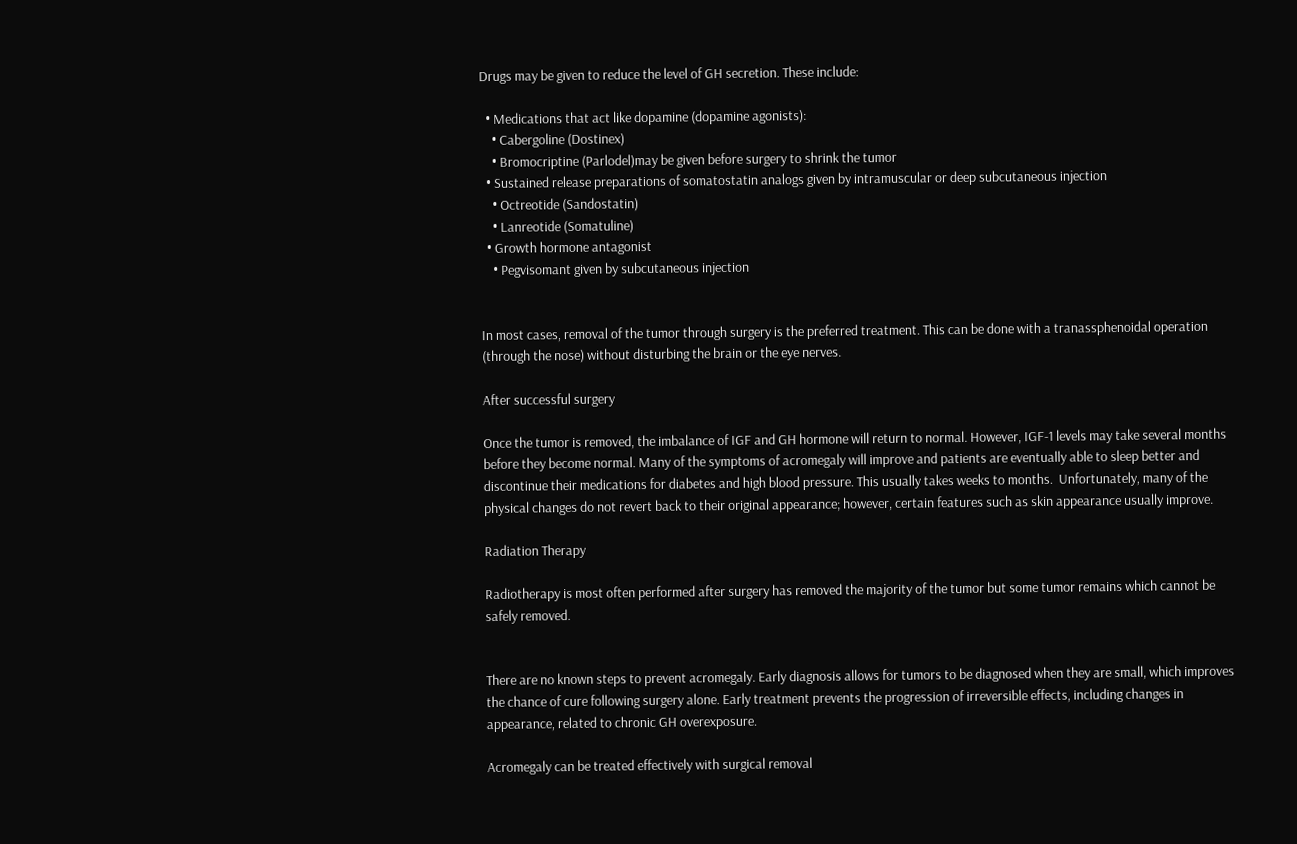Drugs may be given to reduce the level of GH secretion. These include:

  • Medications that act like dopamine (dopamine agonists):
    • Cabergoline (Dostinex)
    • Bromocriptine (Parlodel)may be given before surgery to shrink the tumor
  • Sustained release preparations of somatostatin analogs given by intramuscular or deep subcutaneous injection
    • Octreotide (Sandostatin)
    • Lanreotide (Somatuline)
  • Growth hormone antagonist
    • Pegvisomant given by subcutaneous injection


In most cases, removal of the tumor through surgery is the preferred treatment. This can be done with a tranassphenoidal operation (through the nose) without disturbing the brain or the eye nerves.

After successful surgery

Once the tumor is removed, the imbalance of IGF and GH hormone will return to normal. However, IGF-1 levels may take several months before they become normal. Many of the symptoms of acromegaly will improve and patients are eventually able to sleep better and discontinue their medications for diabetes and high blood pressure. This usually takes weeks to months.  Unfortunately, many of the physical changes do not revert back to their original appearance; however, certain features such as skin appearance usually improve.

Radiation Therapy

Radiotherapy is most often performed after surgery has removed the majority of the tumor but some tumor remains which cannot be safely removed.


There are no known steps to prevent acromegaly. Early diagnosis allows for tumors to be diagnosed when they are small, which improves the chance of cure following surgery alone. Early treatment prevents the progression of irreversible effects, including changes in appearance, related to chronic GH overexposure.

Acromegaly can be treated effectively with surgical removal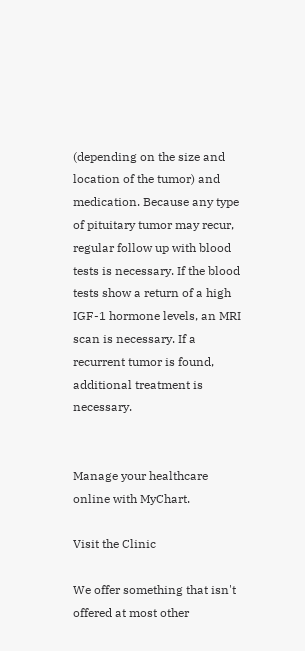(depending on the size and location of the tumor) and medication. Because any type of pituitary tumor may recur, regular follow up with blood tests is necessary. If the blood tests show a return of a high IGF-1 hormone levels, an MRI scan is necessary. If a recurrent tumor is found, additional treatment is necessary.


Manage your healthcare online with MyChart.

Visit the Clinic

We offer something that isn't offered at most other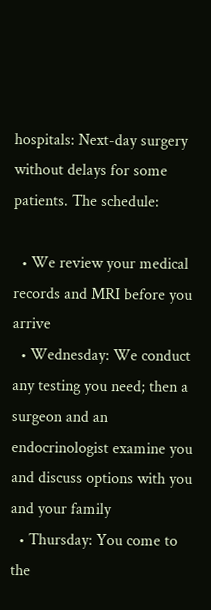hospitals: Next-day surgery without delays for some patients. The schedule:

  • We review your medical records and MRI before you arrive
  • Wednesday: We conduct any testing you need; then a surgeon and an endocrinologist examine you and discuss options with you and your family
  • Thursday: You come to the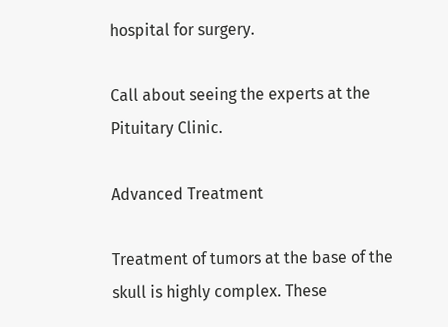hospital for surgery.

Call about seeing the experts at the Pituitary Clinic.

Advanced Treatment

Treatment of tumors at the base of the skull is highly complex. These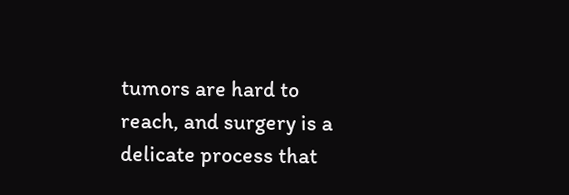tumors are hard to reach, and surgery is a delicate process that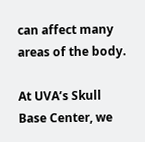can affect many areas of the body.

At UVA’s Skull Base Center, we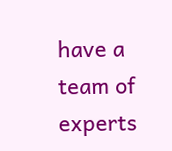have a team of experts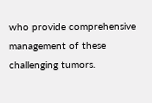who provide comprehensive management of these challenging tumors.